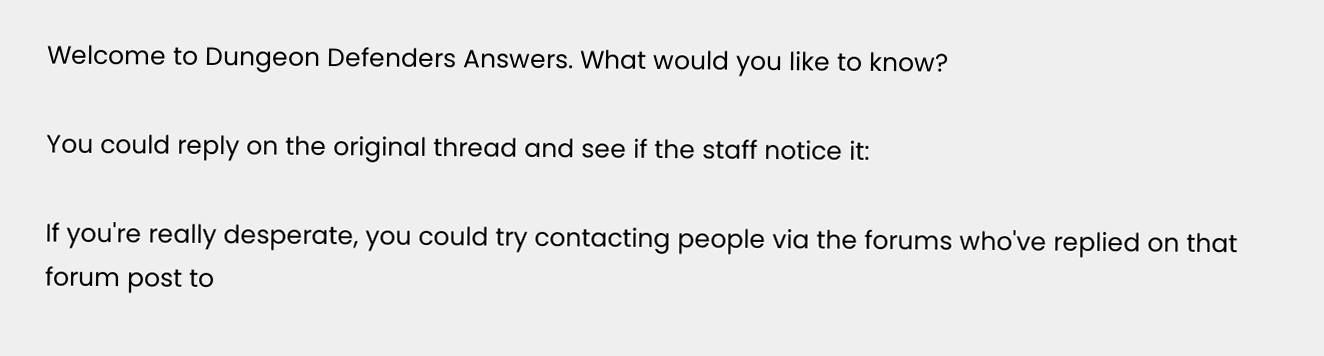Welcome to Dungeon Defenders Answers. What would you like to know?

You could reply on the original thread and see if the staff notice it:

If you're really desperate, you could try contacting people via the forums who've replied on that forum post to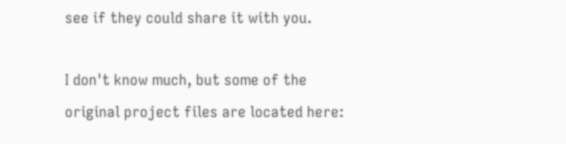see if they could share it with you.

I don't know much, but some of the original project files are located here: